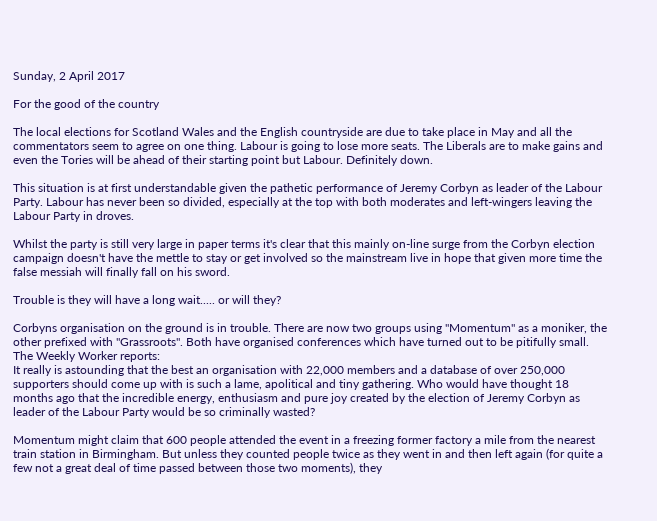Sunday, 2 April 2017

For the good of the country

The local elections for Scotland Wales and the English countryside are due to take place in May and all the commentators seem to agree on one thing. Labour is going to lose more seats. The Liberals are to make gains and even the Tories will be ahead of their starting point but Labour. Definitely down.

This situation is at first understandable given the pathetic performance of Jeremy Corbyn as leader of the Labour Party. Labour has never been so divided, especially at the top with both moderates and left-wingers leaving the Labour Party in droves.

Whilst the party is still very large in paper terms it's clear that this mainly on-line surge from the Corbyn election campaign doesn't have the mettle to stay or get involved so the mainstream live in hope that given more time the false messiah will finally fall on his sword.

Trouble is they will have a long wait..... or will they?

Corbyns organisation on the ground is in trouble. There are now two groups using "Momentum" as a moniker, the other prefixed with "Grassroots". Both have organised conferences which have turned out to be pitifully small. The Weekly Worker reports:
It really is astounding that the best an organisation with 22,000 members and a database of over 250,000 supporters should come up with is such a lame, apolitical and tiny gathering. Who would have thought 18 months ago that the incredible energy, enthusiasm and pure joy created by the election of Jeremy Corbyn as leader of the Labour Party would be so criminally wasted?

Momentum might claim that 600 people attended the event in a freezing former factory a mile from the nearest train station in Birmingham. But unless they counted people twice as they went in and then left again (for quite a few not a great deal of time passed between those two moments), they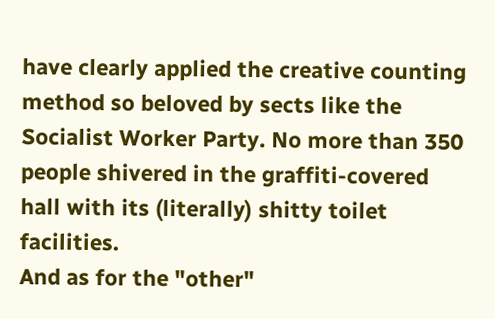have clearly applied the creative counting method so beloved by sects like the Socialist Worker Party. No more than 350 people shivered in the graffiti-covered hall with its (literally) shitty toilet facilities.
And as for the "other"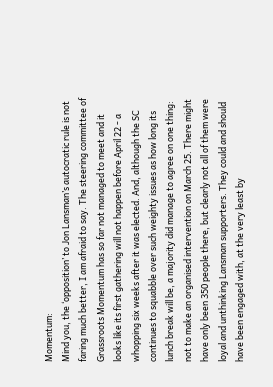Momentum:
Mind you, the ‘opposition’ to Jon Lansman’s autocratic rule is not faring much better, I am afraid to say. The steering committee of Grassroots Momentum has so far not managed to meet and it looks like its first gathering will not happen before April 22 - a whopping six weeks after it was elected. And, although the SC continues to squabble over such weighty issues as how long its lunch break will be, a majority did manage to agree on one thing: not to make an organised intervention on March 25. There might have only been 350 people there, but clearly not all of them were loyal and unthinking Lansman supporters. They could and should have been engaged with, at the very least by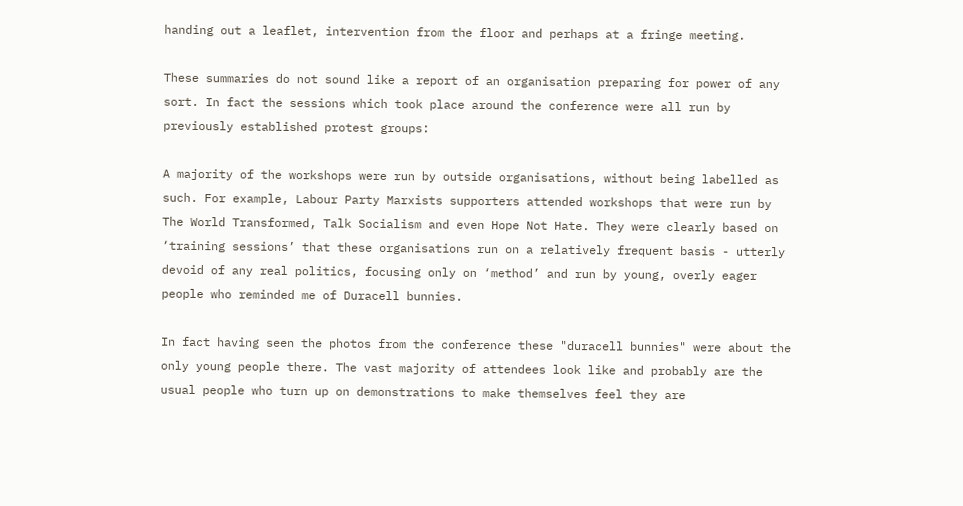handing out a leaflet, intervention from the floor and perhaps at a fringe meeting.

These summaries do not sound like a report of an organisation preparing for power of any sort. In fact the sessions which took place around the conference were all run by previously established protest groups:

A majority of the workshops were run by outside organisations, without being labelled as such. For example, Labour Party Marxists supporters attended workshops that were run by The World Transformed, Talk Socialism and even Hope Not Hate. They were clearly based on ‘training sessions’ that these organisations run on a relatively frequent basis - utterly devoid of any real politics, focusing only on ‘method’ and run by young, overly eager people who reminded me of Duracell bunnies.

In fact having seen the photos from the conference these "duracell bunnies" were about the only young people there. The vast majority of attendees look like and probably are the usual people who turn up on demonstrations to make themselves feel they are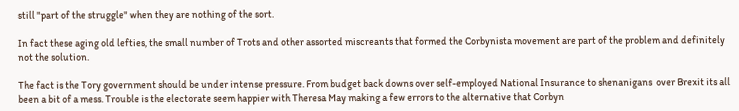still "part of the struggle" when they are nothing of the sort.

In fact these aging old lefties, the small number of Trots and other assorted miscreants that formed the Corbynista movement are part of the problem and definitely not the solution.

The fact is the Tory government should be under intense pressure. From budget back downs over self-employed National Insurance to shenanigans  over Brexit its all been a bit of a mess. Trouble is the electorate seem happier with Theresa May making a few errors to the alternative that Corbyn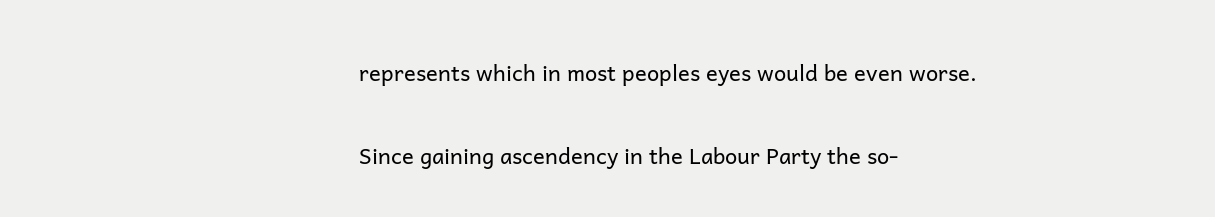represents which in most peoples eyes would be even worse.

Since gaining ascendency in the Labour Party the so-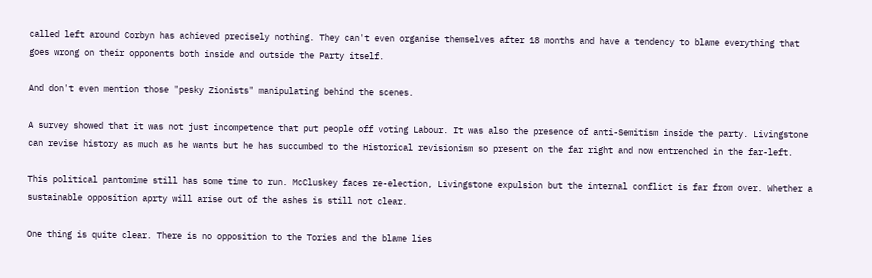called left around Corbyn has achieved precisely nothing. They can't even organise themselves after 18 months and have a tendency to blame everything that goes wrong on their opponents both inside and outside the Party itself.

And don't even mention those "pesky Zionists" manipulating behind the scenes.

A survey showed that it was not just incompetence that put people off voting Labour. It was also the presence of anti-Semitism inside the party. Livingstone can revise history as much as he wants but he has succumbed to the Historical revisionism so present on the far right and now entrenched in the far-left.

This political pantomime still has some time to run. McCluskey faces re-election, Livingstone expulsion but the internal conflict is far from over. Whether a sustainable opposition aprty will arise out of the ashes is still not clear.

One thing is quite clear. There is no opposition to the Tories and the blame lies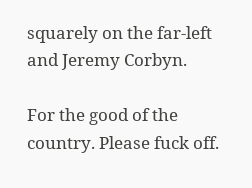squarely on the far-left and Jeremy Corbyn.

For the good of the country. Please fuck off.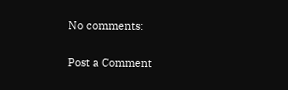No comments:

Post a Comment